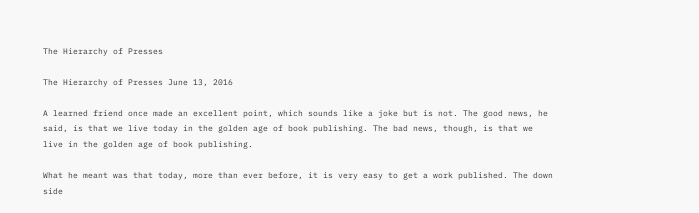The Hierarchy of Presses

The Hierarchy of Presses June 13, 2016

A learned friend once made an excellent point, which sounds like a joke but is not. The good news, he said, is that we live today in the golden age of book publishing. The bad news, though, is that we live in the golden age of book publishing.

What he meant was that today, more than ever before, it is very easy to get a work published. The down side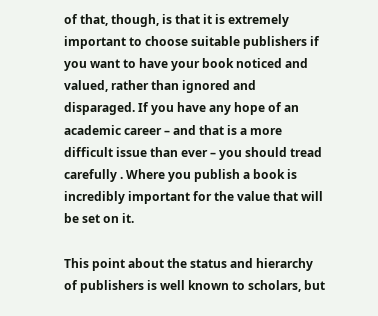of that, though, is that it is extremely important to choose suitable publishers if you want to have your book noticed and valued, rather than ignored and disparaged. If you have any hope of an academic career – and that is a more difficult issue than ever – you should tread carefully . Where you publish a book is incredibly important for the value that will be set on it.

This point about the status and hierarchy of publishers is well known to scholars, but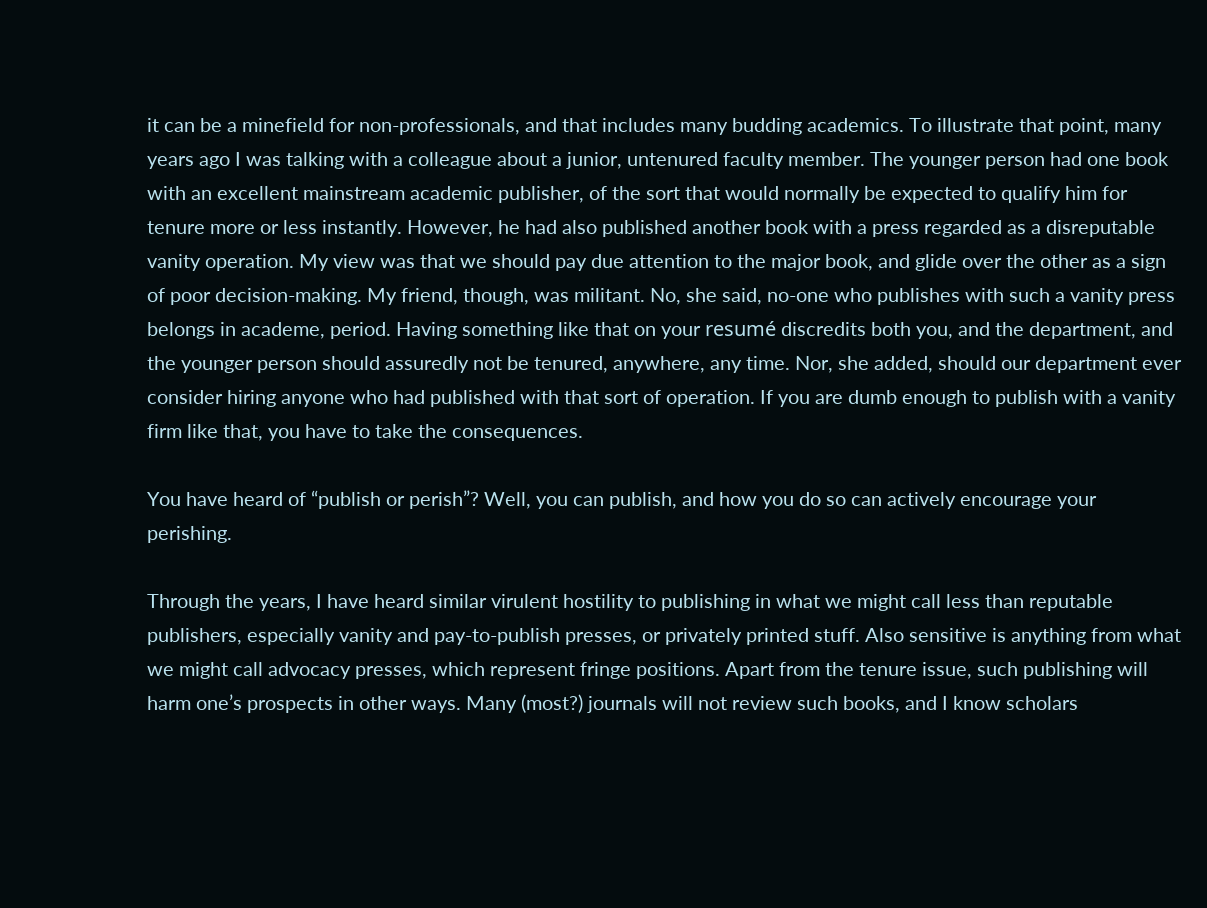it can be a minefield for non-professionals, and that includes many budding academics. To illustrate that point, many years ago I was talking with a colleague about a junior, untenured faculty member. The younger person had one book with an excellent mainstream academic publisher, of the sort that would normally be expected to qualify him for tenure more or less instantly. However, he had also published another book with a press regarded as a disreputable vanity operation. My view was that we should pay due attention to the major book, and glide over the other as a sign of poor decision-making. My friend, though, was militant. No, she said, no-one who publishes with such a vanity press belongs in academe, period. Having something like that on your resumé discredits both you, and the department, and the younger person should assuredly not be tenured, anywhere, any time. Nor, she added, should our department ever consider hiring anyone who had published with that sort of operation. If you are dumb enough to publish with a vanity firm like that, you have to take the consequences.

You have heard of “publish or perish”? Well, you can publish, and how you do so can actively encourage your perishing.

Through the years, I have heard similar virulent hostility to publishing in what we might call less than reputable publishers, especially vanity and pay-to-publish presses, or privately printed stuff. Also sensitive is anything from what we might call advocacy presses, which represent fringe positions. Apart from the tenure issue, such publishing will harm one’s prospects in other ways. Many (most?) journals will not review such books, and I know scholars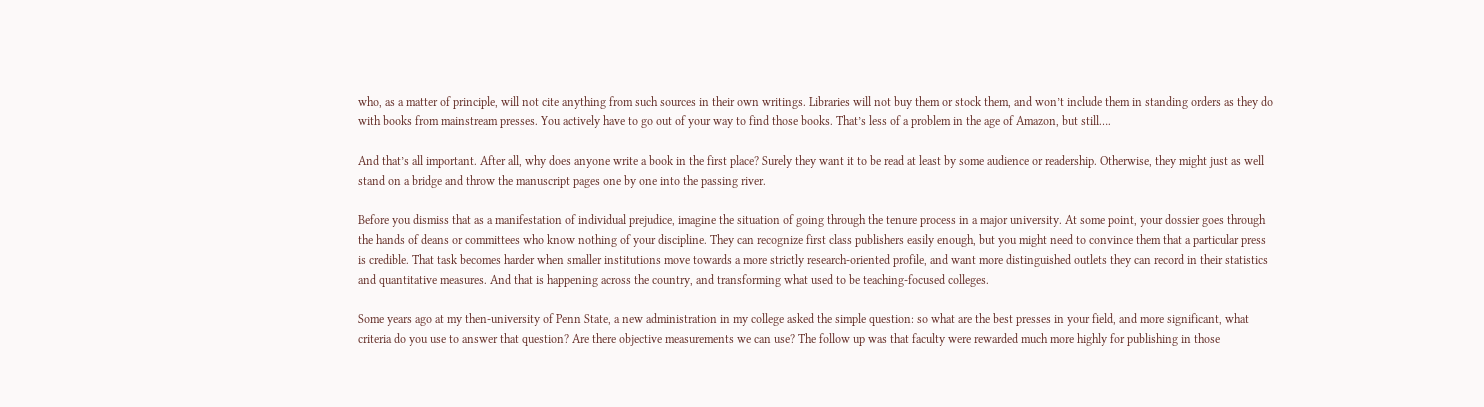who, as a matter of principle, will not cite anything from such sources in their own writings. Libraries will not buy them or stock them, and won’t include them in standing orders as they do with books from mainstream presses. You actively have to go out of your way to find those books. That’s less of a problem in the age of Amazon, but still….

And that’s all important. After all, why does anyone write a book in the first place? Surely they want it to be read at least by some audience or readership. Otherwise, they might just as well stand on a bridge and throw the manuscript pages one by one into the passing river.

Before you dismiss that as a manifestation of individual prejudice, imagine the situation of going through the tenure process in a major university. At some point, your dossier goes through the hands of deans or committees who know nothing of your discipline. They can recognize first class publishers easily enough, but you might need to convince them that a particular press is credible. That task becomes harder when smaller institutions move towards a more strictly research-oriented profile, and want more distinguished outlets they can record in their statistics and quantitative measures. And that is happening across the country, and transforming what used to be teaching-focused colleges.

Some years ago at my then-university of Penn State, a new administration in my college asked the simple question: so what are the best presses in your field, and more significant, what criteria do you use to answer that question? Are there objective measurements we can use? The follow up was that faculty were rewarded much more highly for publishing in those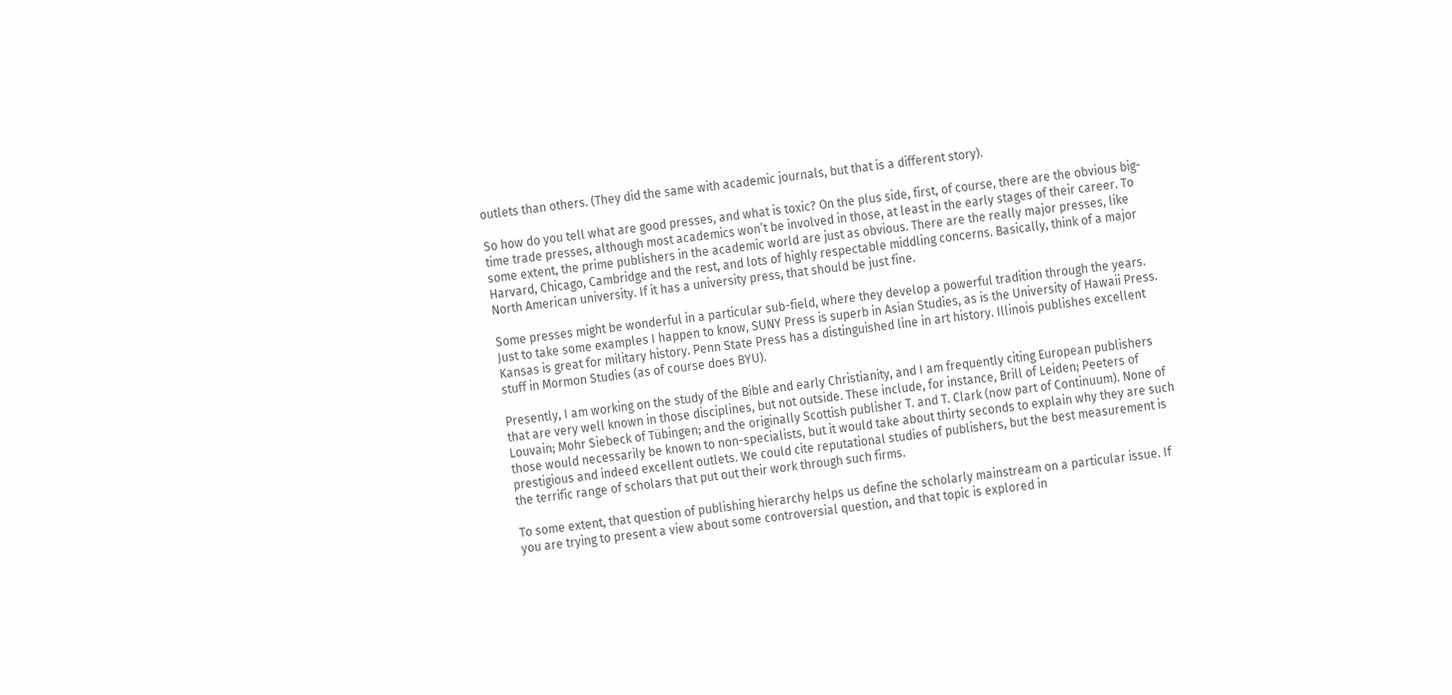outlets than others. (They did the same with academic journals, but that is a different story).

So how do you tell what are good presses, and what is toxic? On the plus side, first, of course, there are the obvious big-time trade presses, although most academics won’t be involved in those, at least in the early stages of their career. To some extent, the prime publishers in the academic world are just as obvious. There are the really major presses, like Harvard, Chicago, Cambridge and the rest, and lots of highly respectable middling concerns. Basically, think of a major North American university. If it has a university press, that should be just fine.

Some presses might be wonderful in a particular sub-field, where they develop a powerful tradition through the years. Just to take some examples I happen to know, SUNY Press is superb in Asian Studies, as is the University of Hawaii Press. Kansas is great for military history. Penn State Press has a distinguished line in art history. Illinois publishes excellent stuff in Mormon Studies (as of course does BYU).

Presently, I am working on the study of the Bible and early Christianity, and I am frequently citing European publishers that are very well known in those disciplines, but not outside. These include, for instance, Brill of Leiden; Peeters of Louvain; Mohr Siebeck of Tübingen; and the originally Scottish publisher T. and T. Clark (now part of Continuum). None of those would necessarily be known to non-specialists, but it would take about thirty seconds to explain why they are such prestigious and indeed excellent outlets. We could cite reputational studies of publishers, but the best measurement is the terrific range of scholars that put out their work through such firms.

To some extent, that question of publishing hierarchy helps us define the scholarly mainstream on a particular issue. If you are trying to present a view about some controversial question, and that topic is explored in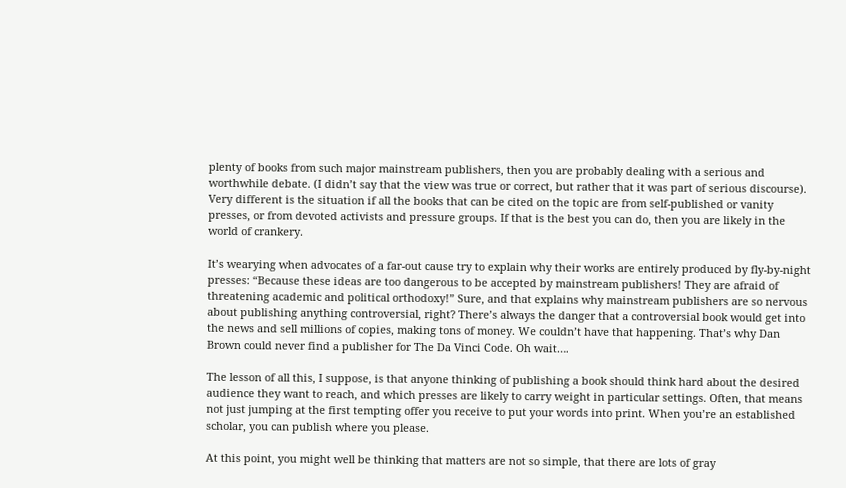plenty of books from such major mainstream publishers, then you are probably dealing with a serious and worthwhile debate. (I didn’t say that the view was true or correct, but rather that it was part of serious discourse). Very different is the situation if all the books that can be cited on the topic are from self-published or vanity presses, or from devoted activists and pressure groups. If that is the best you can do, then you are likely in the world of crankery.

It’s wearying when advocates of a far-out cause try to explain why their works are entirely produced by fly-by-night presses: “Because these ideas are too dangerous to be accepted by mainstream publishers! They are afraid of threatening academic and political orthodoxy!” Sure, and that explains why mainstream publishers are so nervous about publishing anything controversial, right? There’s always the danger that a controversial book would get into the news and sell millions of copies, making tons of money. We couldn’t have that happening. That’s why Dan Brown could never find a publisher for The Da Vinci Code. Oh wait….

The lesson of all this, I suppose, is that anyone thinking of publishing a book should think hard about the desired audience they want to reach, and which presses are likely to carry weight in particular settings. Often, that means not just jumping at the first tempting offer you receive to put your words into print. When you’re an established scholar, you can publish where you please.

At this point, you might well be thinking that matters are not so simple, that there are lots of gray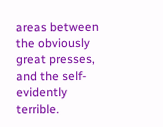areas between the obviously great presses, and the self-evidently terrible.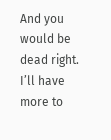And you would be dead right. I’ll have more to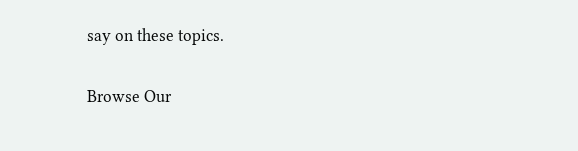say on these topics.

Browse Our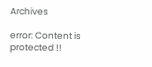Archives

error: Content is protected !!